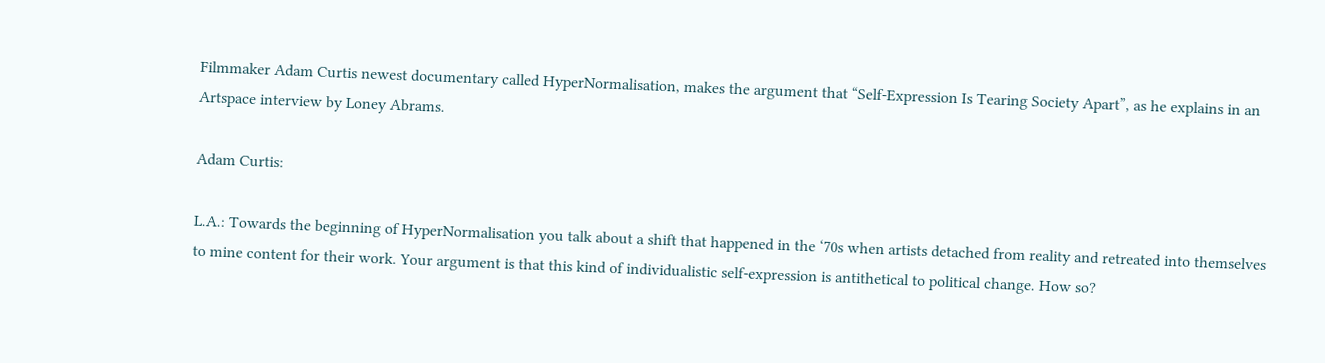Filmmaker Adam Curtis newest documentary called HyperNormalisation, makes the argument that “Self-Expression Is Tearing Society Apart”, as he explains in an Artspace interview by Loney Abrams.

Adam Curtis:

L.A.: Towards the beginning of HyperNormalisation you talk about a shift that happened in the ‘70s when artists detached from reality and retreated into themselves to mine content for their work. Your argument is that this kind of individualistic self-expression is antithetical to political change. How so?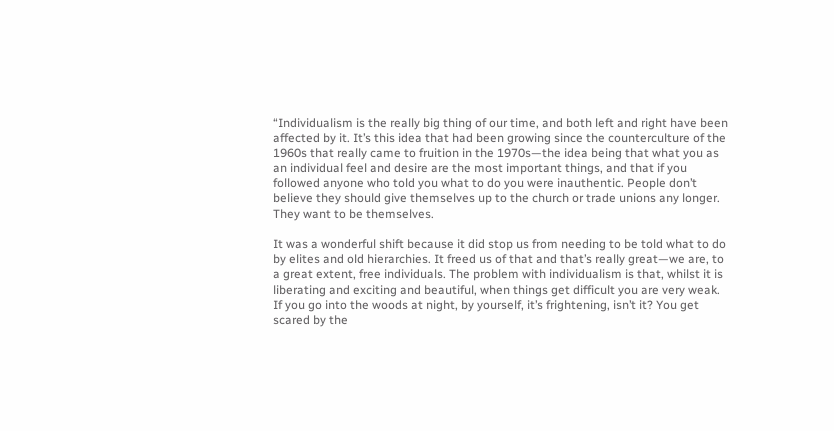“Individualism is the really big thing of our time, and both left and right have been affected by it. It’s this idea that had been growing since the counterculture of the 1960s that really came to fruition in the 1970s—the idea being that what you as an individual feel and desire are the most important things, and that if you followed anyone who told you what to do you were inauthentic. People don’t believe they should give themselves up to the church or trade unions any longer. They want to be themselves.

It was a wonderful shift because it did stop us from needing to be told what to do by elites and old hierarchies. It freed us of that and that’s really great—we are, to a great extent, free individuals. The problem with individualism is that, whilst it is liberating and exciting and beautiful, when things get difficult you are very weak. If you go into the woods at night, by yourself, it’s frightening, isn’t it? You get scared by the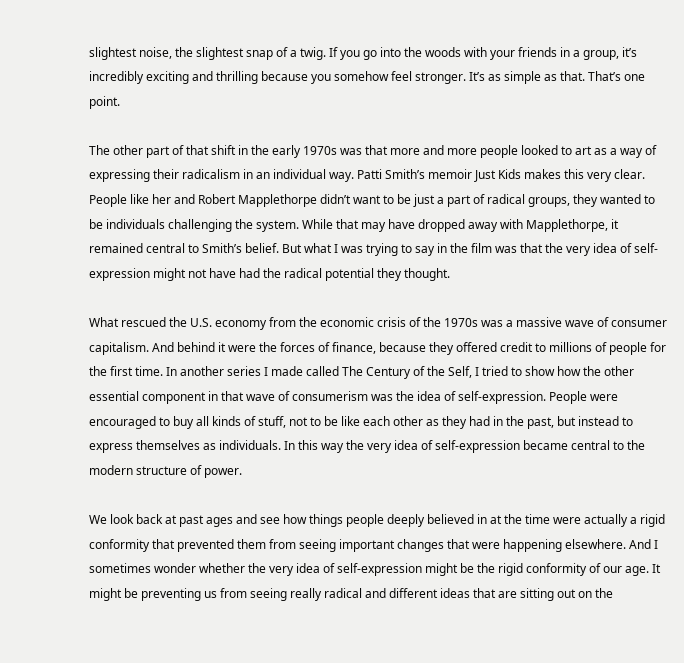slightest noise, the slightest snap of a twig. If you go into the woods with your friends in a group, it’s incredibly exciting and thrilling because you somehow feel stronger. It’s as simple as that. That’s one point.

The other part of that shift in the early 1970s was that more and more people looked to art as a way of expressing their radicalism in an individual way. Patti Smith’s memoir Just Kids makes this very clear. People like her and Robert Mapplethorpe didn’t want to be just a part of radical groups, they wanted to be individuals challenging the system. While that may have dropped away with Mapplethorpe, it remained central to Smith’s belief. But what I was trying to say in the film was that the very idea of self-expression might not have had the radical potential they thought.

What rescued the U.S. economy from the economic crisis of the 1970s was a massive wave of consumer capitalism. And behind it were the forces of finance, because they offered credit to millions of people for the first time. In another series I made called The Century of the Self, I tried to show how the other essential component in that wave of consumerism was the idea of self-expression. People were encouraged to buy all kinds of stuff, not to be like each other as they had in the past, but instead to express themselves as individuals. In this way the very idea of self-expression became central to the modern structure of power.

We look back at past ages and see how things people deeply believed in at the time were actually a rigid conformity that prevented them from seeing important changes that were happening elsewhere. And I sometimes wonder whether the very idea of self-expression might be the rigid conformity of our age. It might be preventing us from seeing really radical and different ideas that are sitting out on the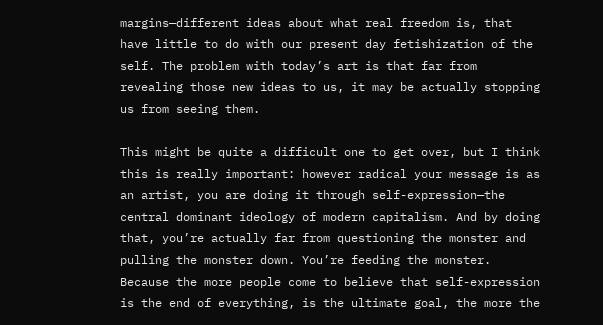margins—different ideas about what real freedom is, that have little to do with our present day fetishization of the self. The problem with today’s art is that far from revealing those new ideas to us, it may be actually stopping us from seeing them.

This might be quite a difficult one to get over, but I think this is really important: however radical your message is as an artist, you are doing it through self-expression—the central dominant ideology of modern capitalism. And by doing that, you’re actually far from questioning the monster and pulling the monster down. You’re feeding the monster. Because the more people come to believe that self-expression is the end of everything, is the ultimate goal, the more the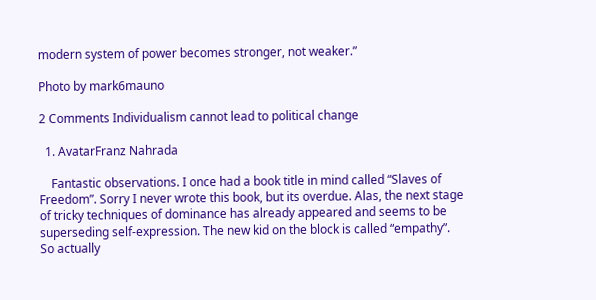modern system of power becomes stronger, not weaker.”

Photo by mark6mauno

2 Comments Individualism cannot lead to political change

  1. AvatarFranz Nahrada

    Fantastic observations. I once had a book title in mind called “Slaves of Freedom”. Sorry I never wrote this book, but its overdue. Alas, the next stage of tricky techniques of dominance has already appeared and seems to be superseding self-expression. The new kid on the block is called “empathy”. So actually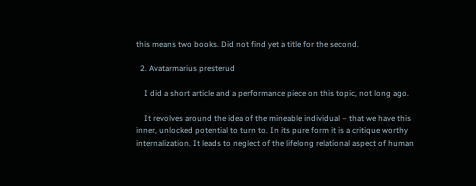this means two books. Did not find yet a title for the second.

  2. Avatarmarius presterud

    I did a short article and a performance piece on this topic, not long ago.

    It revolves around the idea of the mineable individual – that we have this inner, unlocked potential to turn to. In its pure form it is a critique worthy internalization. It leads to neglect of the lifelong relational aspect of human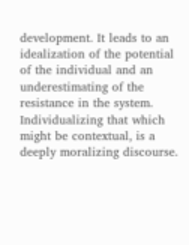development. It leads to an idealization of the potential of the individual and an underestimating of the resistance in the system. Individualizing that which might be contextual, is a deeply moralizing discourse.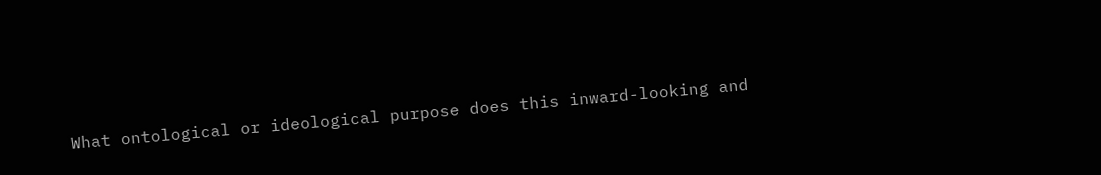What ontological or ideological purpose does this inward-looking and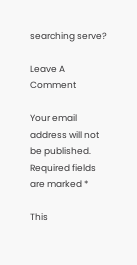searching serve?

Leave A Comment

Your email address will not be published. Required fields are marked *

This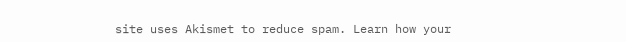site uses Akismet to reduce spam. Learn how your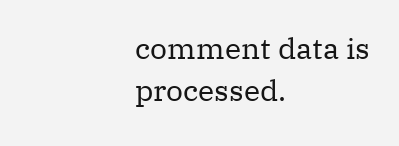comment data is processed.